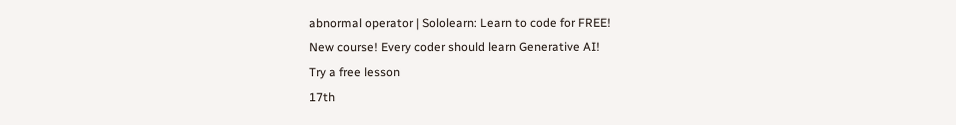abnormal operator | Sololearn: Learn to code for FREE!
New course! Every coder should learn Generative AI!
Try a free lesson
17th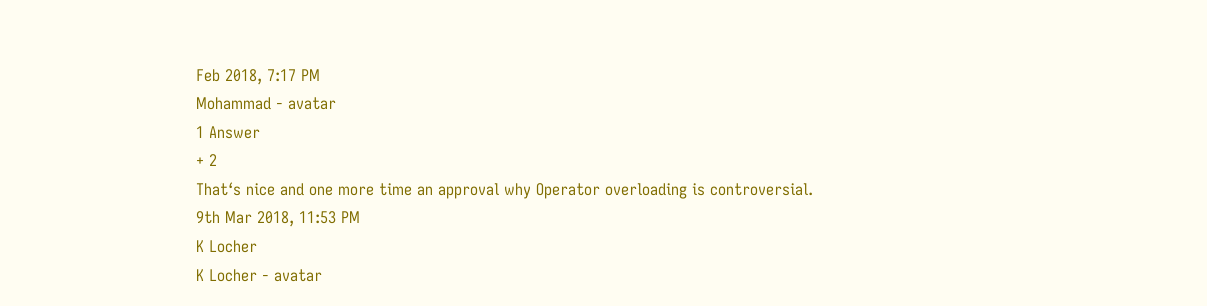Feb 2018, 7:17 PM
Mohammad - avatar
1 Answer
+ 2
That‘s nice and one more time an approval why Operator overloading is controversial.
9th Mar 2018, 11:53 PM
K Locher
K Locher - avatar